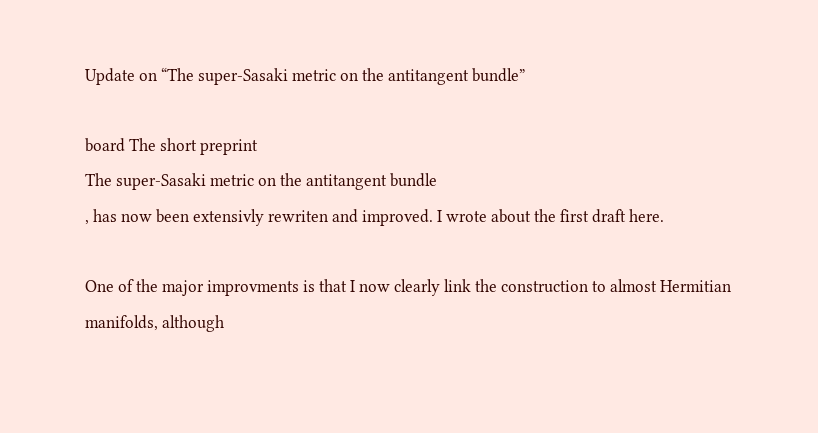Update on “The super-Sasaki metric on the antitangent bundle”

board The short preprint
The super-Sasaki metric on the antitangent bundle
, has now been extensivly rewriten and improved. I wrote about the first draft here.

One of the major improvments is that I now clearly link the construction to almost Hermitian manifolds, although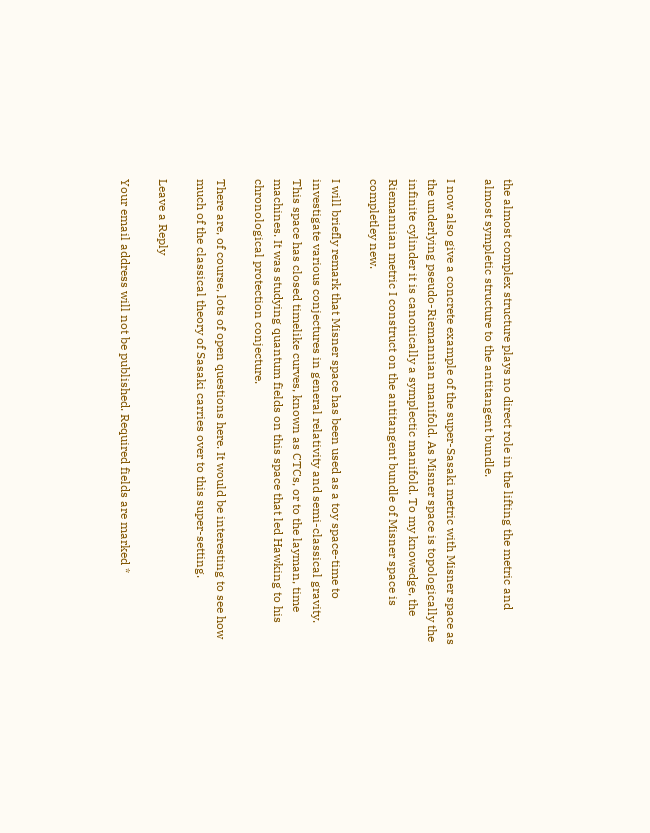the almost complex structure plays no direct role in the lifting the metric and almost sympletic structure to the antitangent bundle.

I now also give a concrete example of the super-Sasaki metric with Misner space as the underlying pseudo-Riemannian manifold. As Misner space is topologically the infinite cylinder it is canonically a symplectic manifold. To my knowedge, the Riemannian metric I construct on the antitangent bundle of Misner space is completley new.

I will briefly remark that Misner space has been used as a toy space-time to investigate various conjectures in general relativity and semi-classical gravity. This space has closed timelike curves, known as CTCs, or to the layman, time machines. It was studying quantum fields on this space that led Hawking to his chronological protection conjecture.

There are, of course, lots of open questions here. It would be interesting to see how much of the classical theory of Sasaki carries over to this super-setting.

Leave a Reply

Your email address will not be published. Required fields are marked *